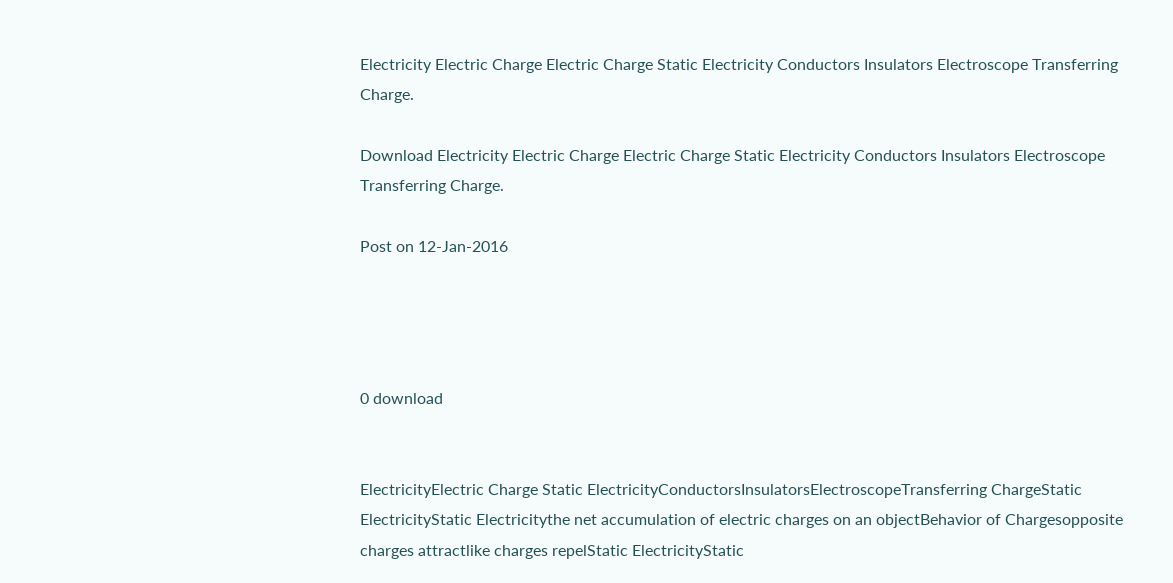Electricity Electric Charge Electric Charge Static Electricity Conductors Insulators Electroscope Transferring Charge.

Download Electricity Electric Charge Electric Charge Static Electricity Conductors Insulators Electroscope Transferring Charge.

Post on 12-Jan-2016




0 download


ElectricityElectric Charge Static ElectricityConductorsInsulatorsElectroscopeTransferring ChargeStatic ElectricityStatic Electricitythe net accumulation of electric charges on an objectBehavior of Chargesopposite charges attractlike charges repelStatic ElectricityStatic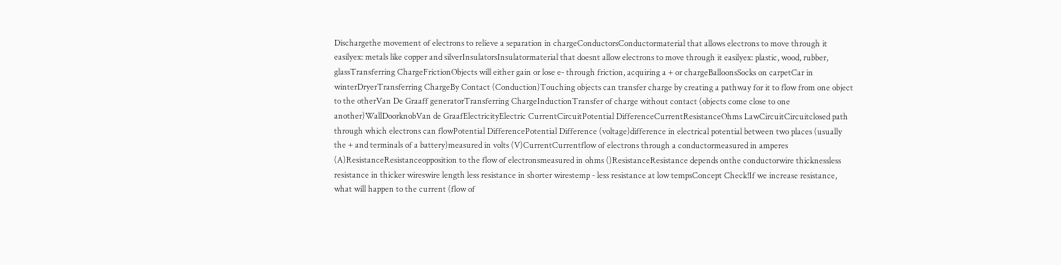Dischargethe movement of electrons to relieve a separation in chargeConductorsConductormaterial that allows electrons to move through it easilyex: metals like copper and silverInsulatorsInsulatormaterial that doesnt allow electrons to move through it easilyex: plastic, wood, rubber, glassTransferring ChargeFrictionObjects will either gain or lose e- through friction, acquiring a + or chargeBalloonsSocks on carpetCar in winterDryerTransferring ChargeBy Contact (Conduction)Touching objects can transfer charge by creating a pathway for it to flow from one object to the otherVan De Graaff generatorTransferring ChargeInductionTransfer of charge without contact (objects come close to one another)WallDoorknobVan de GraafElectricityElectric CurrentCircuitPotential DifferenceCurrentResistanceOhms LawCircuitCircuitclosed path through which electrons can flowPotential DifferencePotential Difference (voltage)difference in electrical potential between two places (usually the + and terminals of a battery)measured in volts (V)CurrentCurrentflow of electrons through a conductormeasured in amperes (A)ResistanceResistanceopposition to the flow of electronsmeasured in ohms ()ResistanceResistance depends onthe conductorwire thicknessless resistance in thicker wireswire length less resistance in shorter wirestemp - less resistance at low tempsConcept Check!If we increase resistance, what will happen to the current (flow of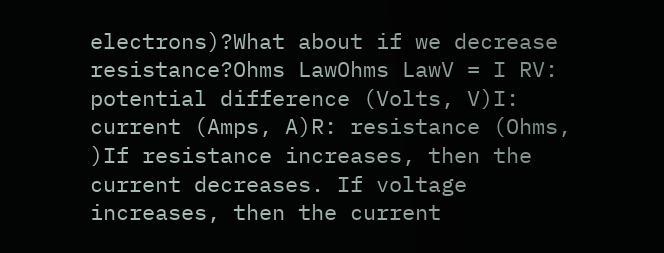electrons)?What about if we decrease resistance?Ohms LawOhms LawV = I RV: potential difference (Volts, V)I: current (Amps, A)R: resistance (Ohms, )If resistance increases, then the current decreases. If voltage increases, then the current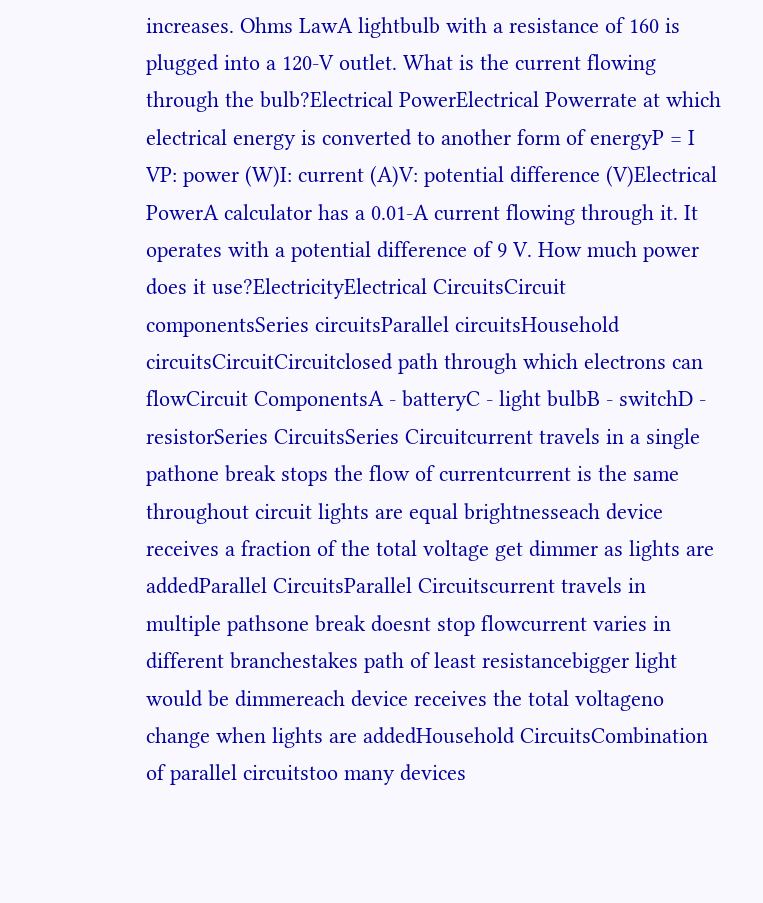increases. Ohms LawA lightbulb with a resistance of 160 is plugged into a 120-V outlet. What is the current flowing through the bulb?Electrical PowerElectrical Powerrate at which electrical energy is converted to another form of energyP = I VP: power (W)I: current (A)V: potential difference (V)Electrical PowerA calculator has a 0.01-A current flowing through it. It operates with a potential difference of 9 V. How much power does it use?ElectricityElectrical CircuitsCircuit componentsSeries circuitsParallel circuitsHousehold circuitsCircuitCircuitclosed path through which electrons can flowCircuit ComponentsA - batteryC - light bulbB - switchD - resistorSeries CircuitsSeries Circuitcurrent travels in a single pathone break stops the flow of currentcurrent is the same throughout circuit lights are equal brightnesseach device receives a fraction of the total voltage get dimmer as lights are addedParallel CircuitsParallel Circuitscurrent travels in multiple pathsone break doesnt stop flowcurrent varies in different branchestakes path of least resistancebigger light would be dimmereach device receives the total voltageno change when lights are addedHousehold CircuitsCombination of parallel circuitstoo many devices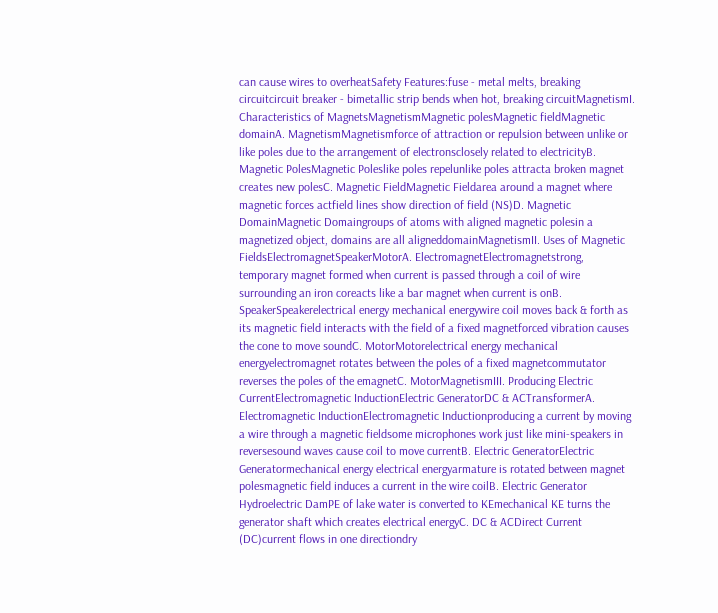can cause wires to overheatSafety Features:fuse - metal melts, breaking circuitcircuit breaker - bimetallic strip bends when hot, breaking circuitMagnetismI. Characteristics of MagnetsMagnetismMagnetic polesMagnetic fieldMagnetic domainA. MagnetismMagnetismforce of attraction or repulsion between unlike or like poles due to the arrangement of electronsclosely related to electricityB. Magnetic PolesMagnetic Poleslike poles repelunlike poles attracta broken magnet creates new polesC. Magnetic FieldMagnetic Fieldarea around a magnet where magnetic forces actfield lines show direction of field (NS)D. Magnetic DomainMagnetic Domaingroups of atoms with aligned magnetic polesin a magnetized object, domains are all aligneddomainMagnetismII. Uses of Magnetic FieldsElectromagnetSpeakerMotorA. ElectromagnetElectromagnetstrong, temporary magnet formed when current is passed through a coil of wire surrounding an iron coreacts like a bar magnet when current is onB. SpeakerSpeakerelectrical energy mechanical energywire coil moves back & forth as its magnetic field interacts with the field of a fixed magnetforced vibration causes the cone to move soundC. MotorMotorelectrical energy mechanical energyelectromagnet rotates between the poles of a fixed magnetcommutator reverses the poles of the emagnetC. MotorMagnetismIII. Producing Electric CurrentElectromagnetic InductionElectric GeneratorDC & ACTransformerA. Electromagnetic InductionElectromagnetic Inductionproducing a current by moving a wire through a magnetic fieldsome microphones work just like mini-speakers in reversesound waves cause coil to move currentB. Electric GeneratorElectric Generatormechanical energy electrical energyarmature is rotated between magnet polesmagnetic field induces a current in the wire coilB. Electric Generator Hydroelectric DamPE of lake water is converted to KEmechanical KE turns the generator shaft which creates electrical energyC. DC & ACDirect Current (DC)current flows in one directiondry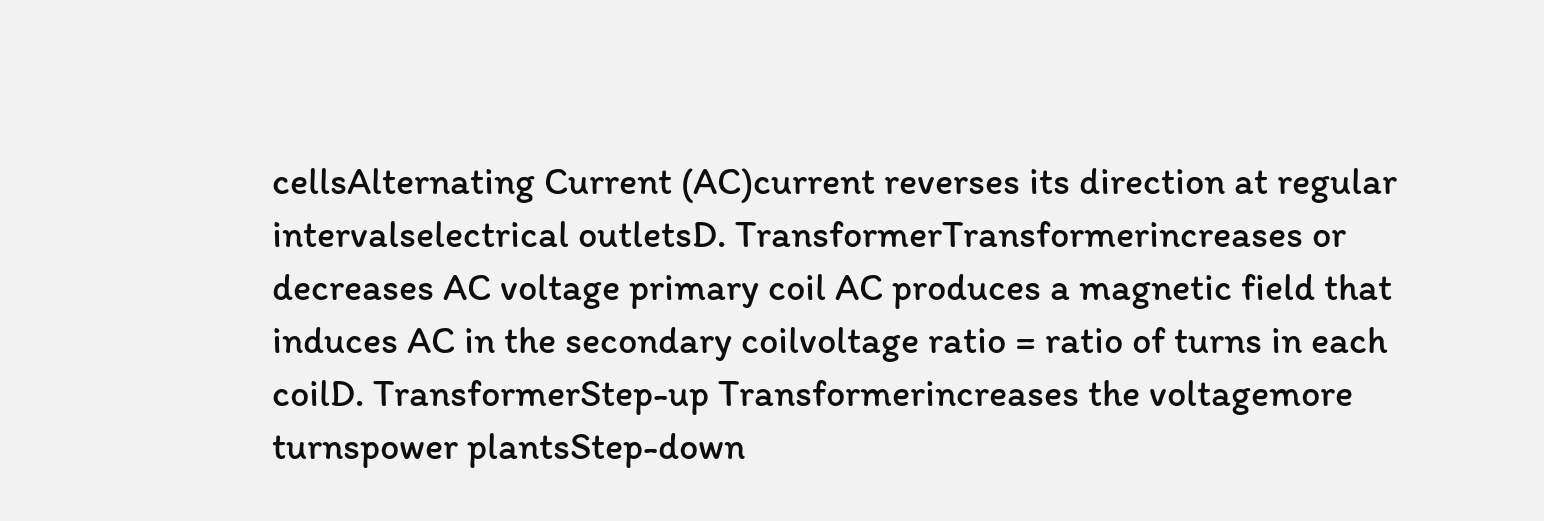cellsAlternating Current (AC)current reverses its direction at regular intervalselectrical outletsD. TransformerTransformerincreases or decreases AC voltage primary coil AC produces a magnetic field that induces AC in the secondary coilvoltage ratio = ratio of turns in each coilD. TransformerStep-up Transformerincreases the voltagemore turnspower plantsStep-down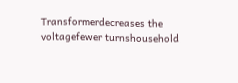Transformerdecreases the voltagefewer turnshousehold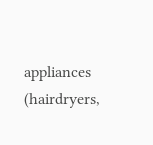appliances (hairdryers,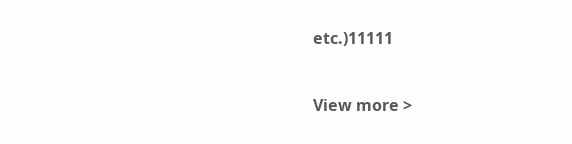etc.)11111


View more >